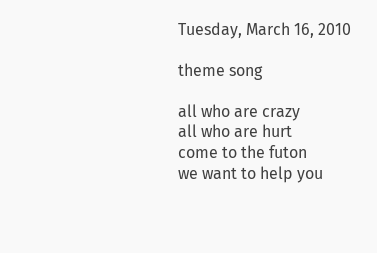Tuesday, March 16, 2010

theme song

all who are crazy
all who are hurt
come to the futon
we want to help you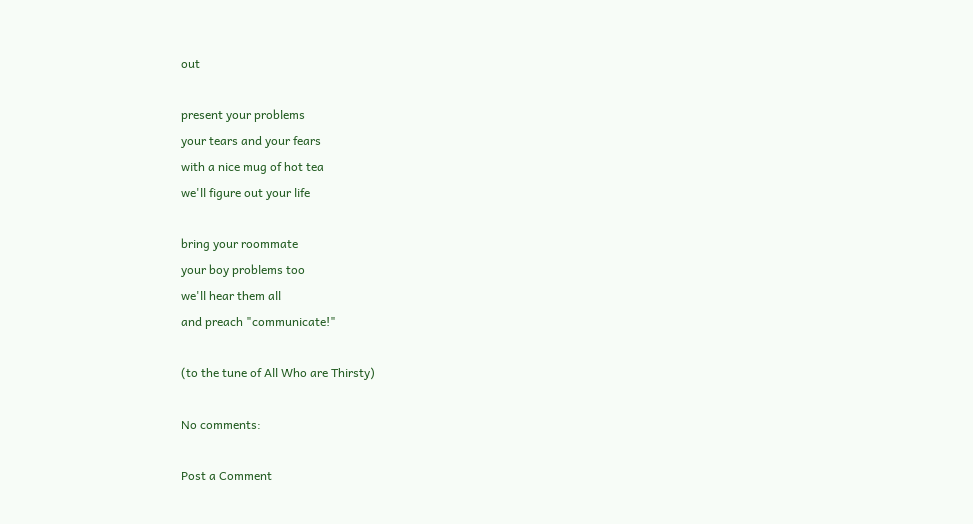out

present your problems
your tears and your fears
with a nice mug of hot tea
we'll figure out your life

bring your roommate
your boy problems too
we'll hear them all
and preach "communicate!"

(to the tune of All Who are Thirsty)

No comments:

Post a Comment